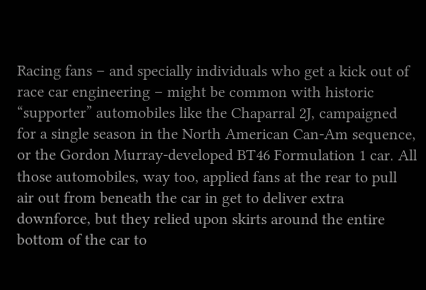Racing fans – and specially individuals who get a kick out of race car engineering – might be common with historic “supporter” automobiles like the Chaparral 2J, campaigned for a single season in the North American Can-Am sequence, or the Gordon Murray-developed BT46 Formulation 1 car. All those automobiles, way too, applied fans at the rear to pull air out from beneath the car in get to deliver extra downforce, but they relied upon skirts around the entire bottom of the car to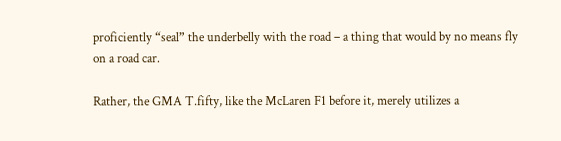proficiently “seal” the underbelly with the road – a thing that would by no means fly on a road car.

Rather, the GMA T.fifty, like the McLaren F1 before it, merely utilizes a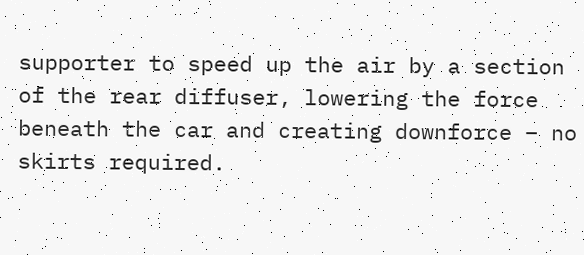supporter to speed up the air by a section of the rear diffuser, lowering the force beneath the car and creating downforce – no skirts required.